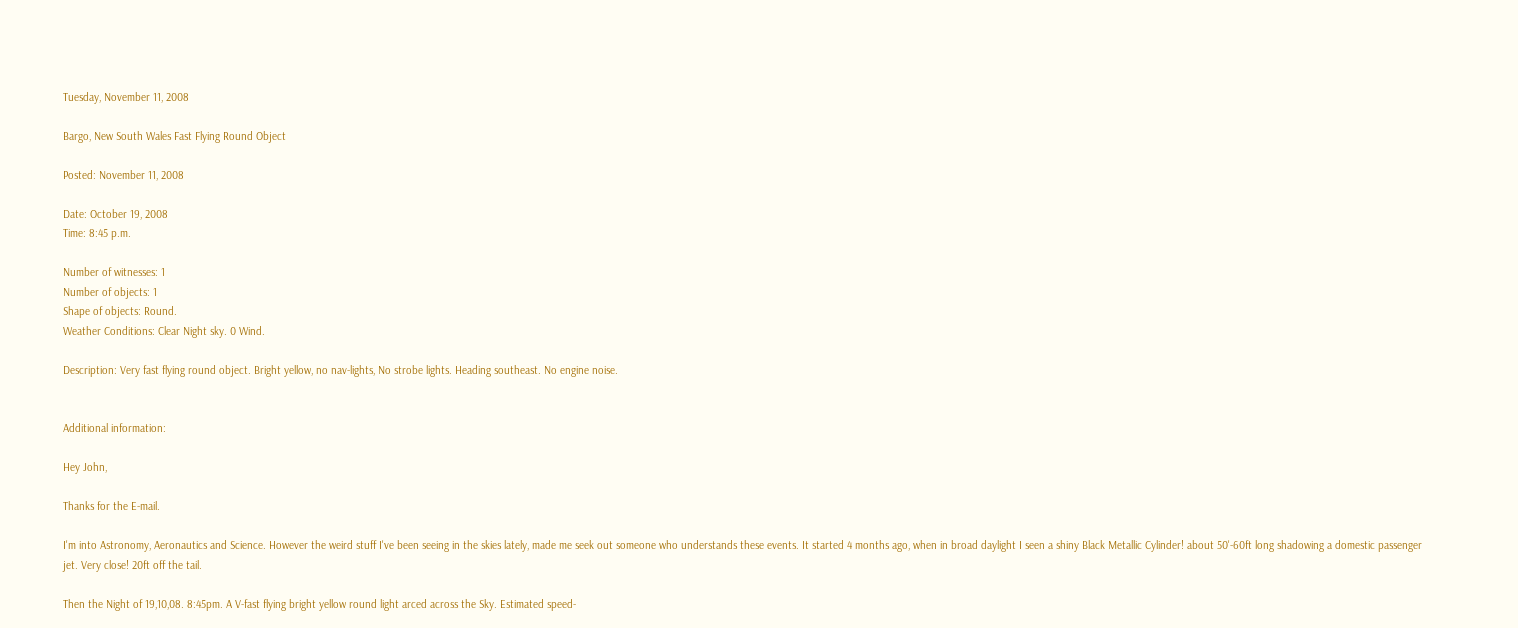Tuesday, November 11, 2008

Bargo, New South Wales Fast Flying Round Object

Posted: November 11, 2008

Date: October 19, 2008
Time: 8:45 p.m.

Number of witnesses: 1
Number of objects: 1
Shape of objects: Round.
Weather Conditions: Clear Night sky. 0 Wind.

Description: Very fast flying round object. Bright yellow, no nav-lights, No strobe lights. Heading southeast. No engine noise.


Additional information:

Hey John,

Thanks for the E-mail.

I'm into Astronomy, Aeronautics and Science. However the weird stuff I've been seeing in the skies lately, made me seek out someone who understands these events. It started 4 months ago, when in broad daylight I seen a shiny Black Metallic Cylinder! about 50'-60ft long shadowing a domestic passenger jet. Very close! 20ft off the tail.

Then the Night of 19,10,08. 8:45pm. A V-fast flying bright yellow round light arced across the Sky. Estimated speed-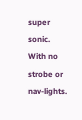super sonic. With no strobe or nav-lights.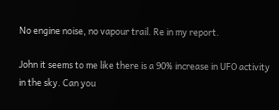No engine noise, no vapour trail. Re in my report.

John it seems to me like there is a 90% increase in UFO activity in the sky. Can you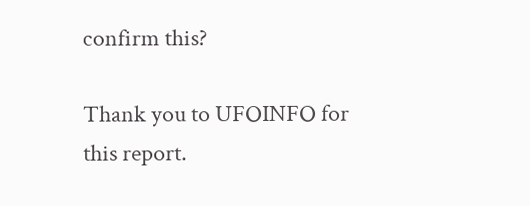confirm this?

Thank you to UFOINFO for this report.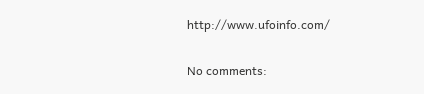http://www.ufoinfo.com/

No comments: